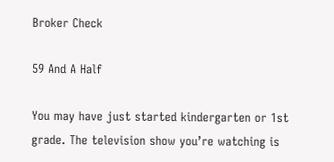Broker Check

59 And A Half

You may have just started kindergarten or 1st grade. The television show you’re watching is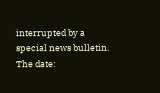interrupted by a special news bulletin. The date: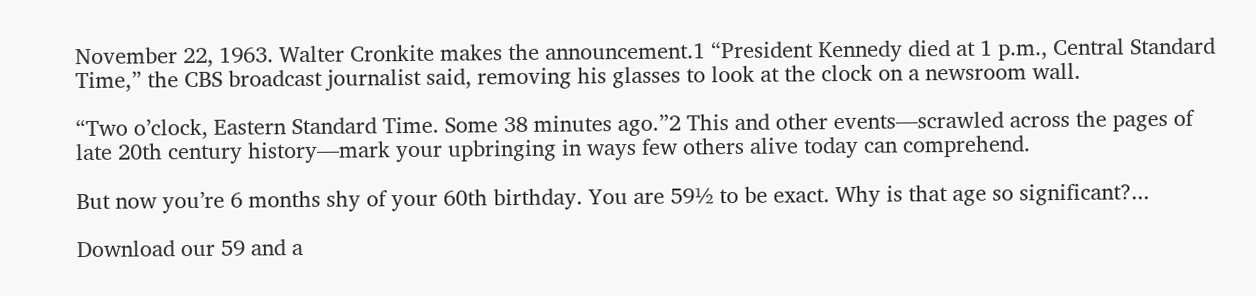November 22, 1963. Walter Cronkite makes the announcement.1 “President Kennedy died at 1 p.m., Central Standard Time,” the CBS broadcast journalist said, removing his glasses to look at the clock on a newsroom wall.

“Two o’clock, Eastern Standard Time. Some 38 minutes ago.”2 This and other events—scrawled across the pages of late 20th century history—mark your upbringing in ways few others alive today can comprehend.

But now you’re 6 months shy of your 60th birthday. You are 59½ to be exact. Why is that age so significant?...

Download our 59 and a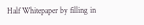Half Whitepaper by filling in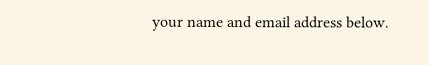your name and email address below.